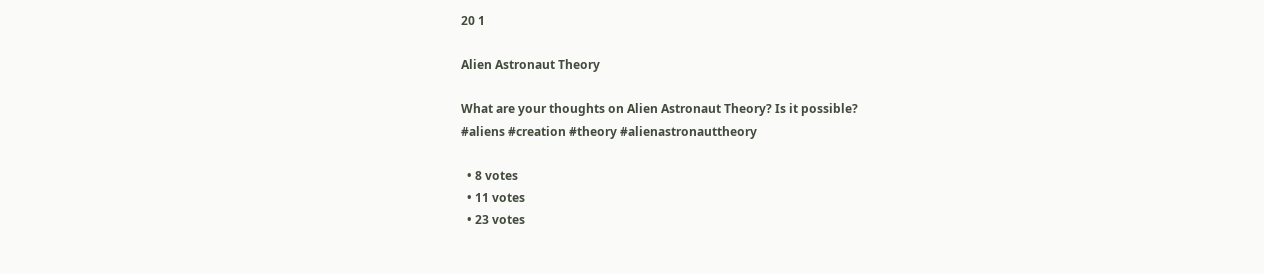20 1

Alien Astronaut Theory

What are your thoughts on Alien Astronaut Theory? Is it possible?
#aliens #creation #theory #alienastronauttheory

  • 8 votes
  • 11 votes
  • 23 votes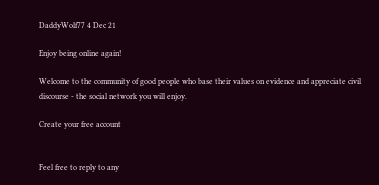DaddyWolf77 4 Dec 21

Enjoy being online again!

Welcome to the community of good people who base their values on evidence and appreciate civil discourse - the social network you will enjoy.

Create your free account


Feel free to reply to any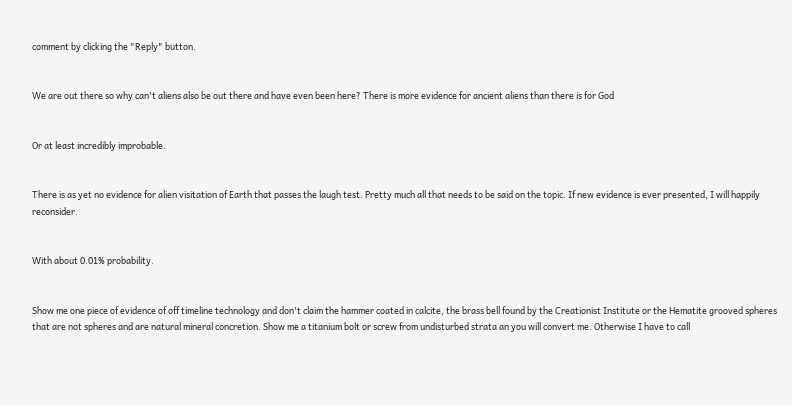comment by clicking the "Reply" button.


We are out there so why can't aliens also be out there and have even been here? There is more evidence for ancient aliens than there is for God


Or at least incredibly improbable.


There is as yet no evidence for alien visitation of Earth that passes the laugh test. Pretty much all that needs to be said on the topic. If new evidence is ever presented, I will happily reconsider.


With about 0.01% probability.


Show me one piece of evidence of off timeline technology and don't claim the hammer coated in calcite, the brass bell found by the Creationist Institute or the Hematite grooved spheres that are not spheres and are natural mineral concretion. Show me a titanium bolt or screw from undisturbed strata an you will convert me. Otherwise I have to call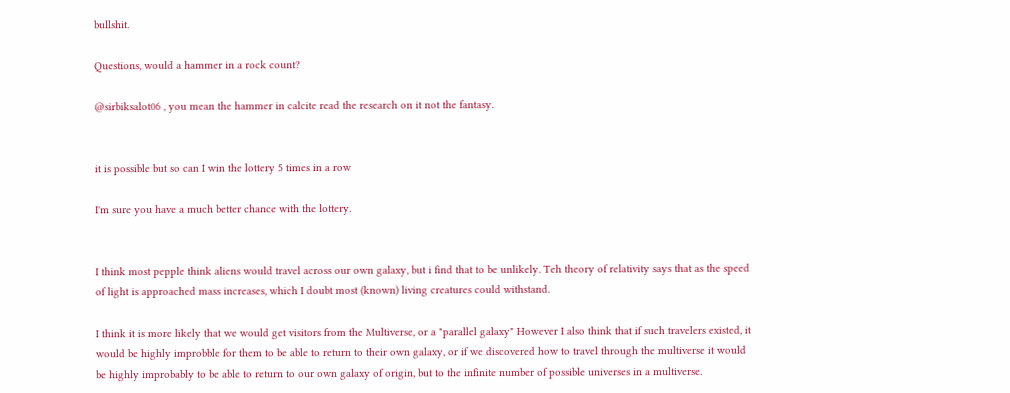bullshit.

Questions, would a hammer in a rock count?

@sirbiksalot06 , you mean the hammer in calcite read the research on it not the fantasy.


it is possible but so can I win the lottery 5 times in a row

I'm sure you have a much better chance with the lottery.


I think most pepple think aliens would travel across our own galaxy, but i find that to be unlikely. Teh theory of relativity says that as the speed of light is approached mass increases, which I doubt most (known) living creatures could withstand.

I think it is more likely that we would get visitors from the Multiverse, or a "parallel galaxy" However I also think that if such travelers existed, it would be highly improbble for them to be able to return to their own galaxy, or if we discovered how to travel through the multiverse it would be highly improbably to be able to return to our own galaxy of origin, but to the infinite number of possible universes in a multiverse.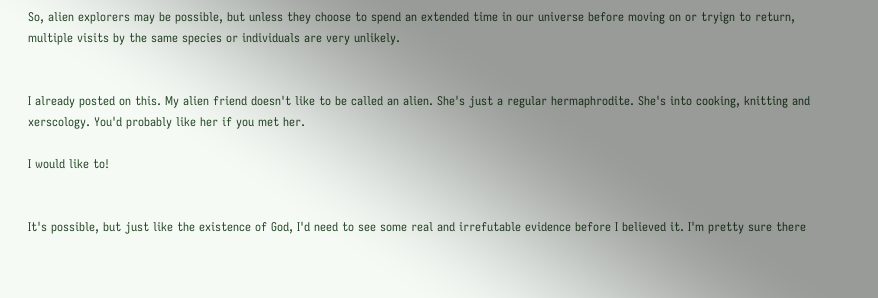So, alien explorers may be possible, but unless they choose to spend an extended time in our universe before moving on or tryign to return, multiple visits by the same species or individuals are very unlikely.


I already posted on this. My alien friend doesn't like to be called an alien. She's just a regular hermaphrodite. She's into cooking, knitting and xerscology. You'd probably like her if you met her.

I would like to!


It's possible, but just like the existence of God, I'd need to see some real and irrefutable evidence before I believed it. I'm pretty sure there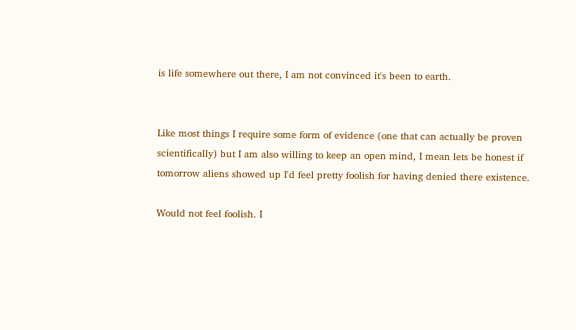is life somewhere out there, I am not convinced it's been to earth.


Like most things I require some form of evidence (one that can actually be proven scientifically) but I am also willing to keep an open mind, I mean lets be honest if tomorrow aliens showed up I'd feel pretty foolish for having denied there existence.

Would not feel foolish. I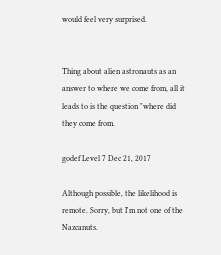would feel very surprised.


Thing about alien astronauts as an answer to where we come from, all it leads to is the question "where did they come from.

godef Level 7 Dec 21, 2017

Although possible, the likelihood is remote. Sorry, but I'm not one of the Nazcanuts.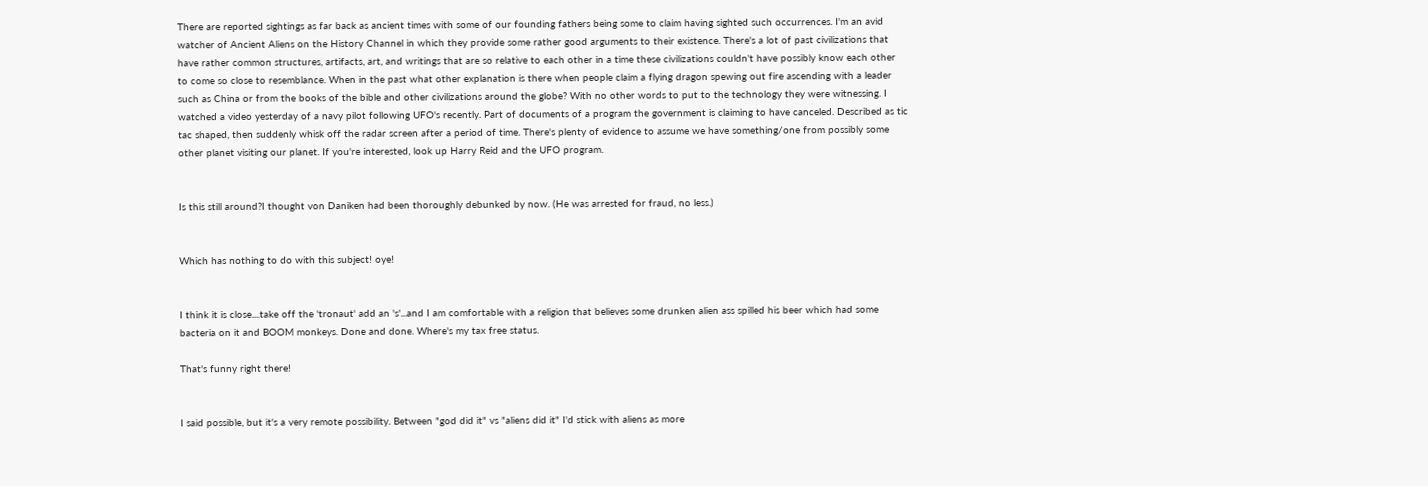There are reported sightings as far back as ancient times with some of our founding fathers being some to claim having sighted such occurrences. I'm an avid watcher of Ancient Aliens on the History Channel in which they provide some rather good arguments to their existence. There's a lot of past civilizations that have rather common structures, artifacts, art, and writings that are so relative to each other in a time these civilizations couldn't have possibly know each other to come so close to resemblance. When in the past what other explanation is there when people claim a flying dragon spewing out fire ascending with a leader such as China or from the books of the bible and other civilizations around the globe? With no other words to put to the technology they were witnessing. I watched a video yesterday of a navy pilot following UFO's recently. Part of documents of a program the government is claiming to have canceled. Described as tic tac shaped, then suddenly whisk off the radar screen after a period of time. There's plenty of evidence to assume we have something/one from possibly some other planet visiting our planet. If you're interested, look up Harry Reid and the UFO program.


Is this still around?I thought von Daniken had been thoroughly debunked by now. (He was arrested for fraud, no less.)


Which has nothing to do with this subject! oye!


I think it is close....take off the 'tronaut' add an 's'...and I am comfortable with a religion that believes some drunken alien ass spilled his beer which had some bacteria on it and BOOM monkeys. Done and done. Where's my tax free status.

That's funny right there!


I said possible, but it's a very remote possibility. Between "god did it" vs "aliens did it" I'd stick with aliens as more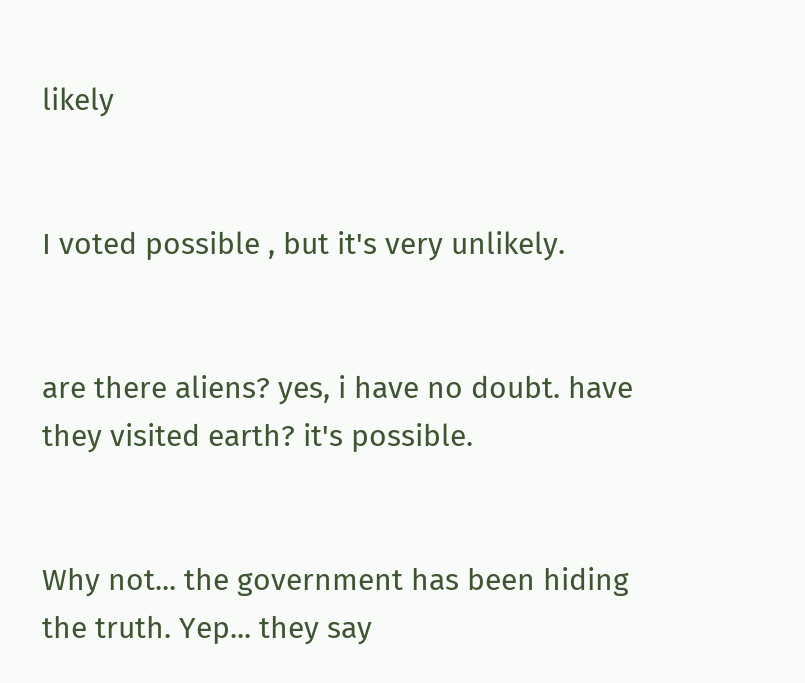likely


I voted possible , but it's very unlikely.


are there aliens? yes, i have no doubt. have they visited earth? it's possible.


Why not... the government has been hiding the truth. Yep... they say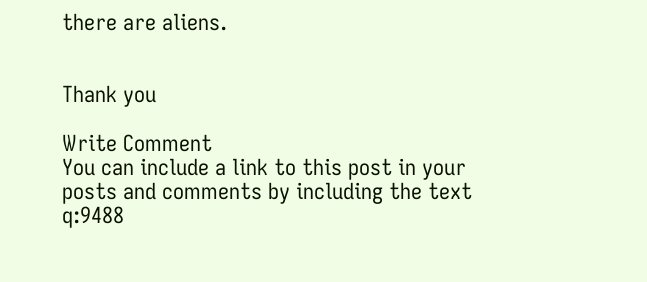there are aliens.


Thank you

Write Comment
You can include a link to this post in your posts and comments by including the text q:9488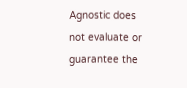Agnostic does not evaluate or guarantee the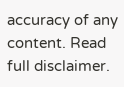accuracy of any content. Read full disclaimer.